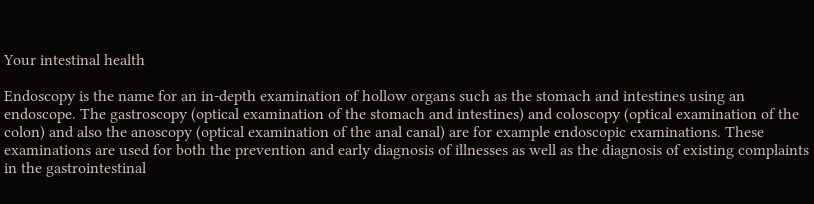Your intestinal health

Endoscopy is the name for an in-depth examination of hollow organs such as the stomach and intestines using an endoscope. The gastroscopy (optical examination of the stomach and intestines) and coloscopy (optical examination of the colon) and also the anoscopy (optical examination of the anal canal) are for example endoscopic examinations. These examinations are used for both the prevention and early diagnosis of illnesses as well as the diagnosis of existing complaints in the gastrointestinal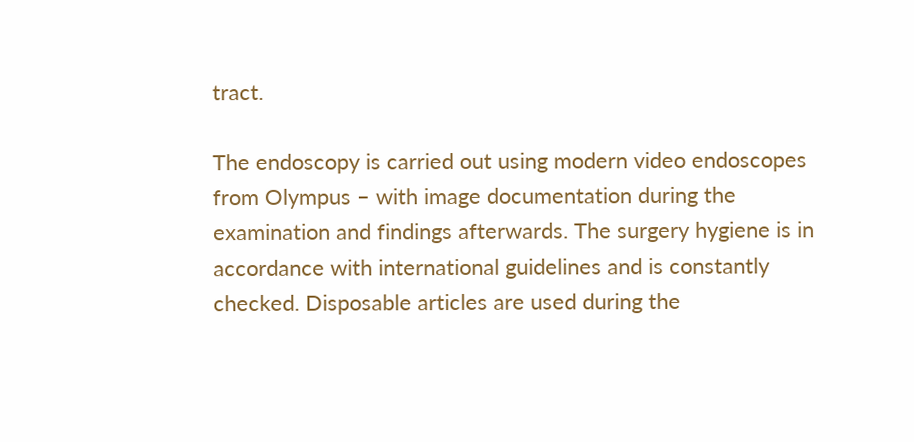tract.

The endoscopy is carried out using modern video endoscopes from Olympus – with image documentation during the examination and findings afterwards. The surgery hygiene is in accordance with international guidelines and is constantly checked. Disposable articles are used during the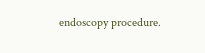endoscopy procedure.